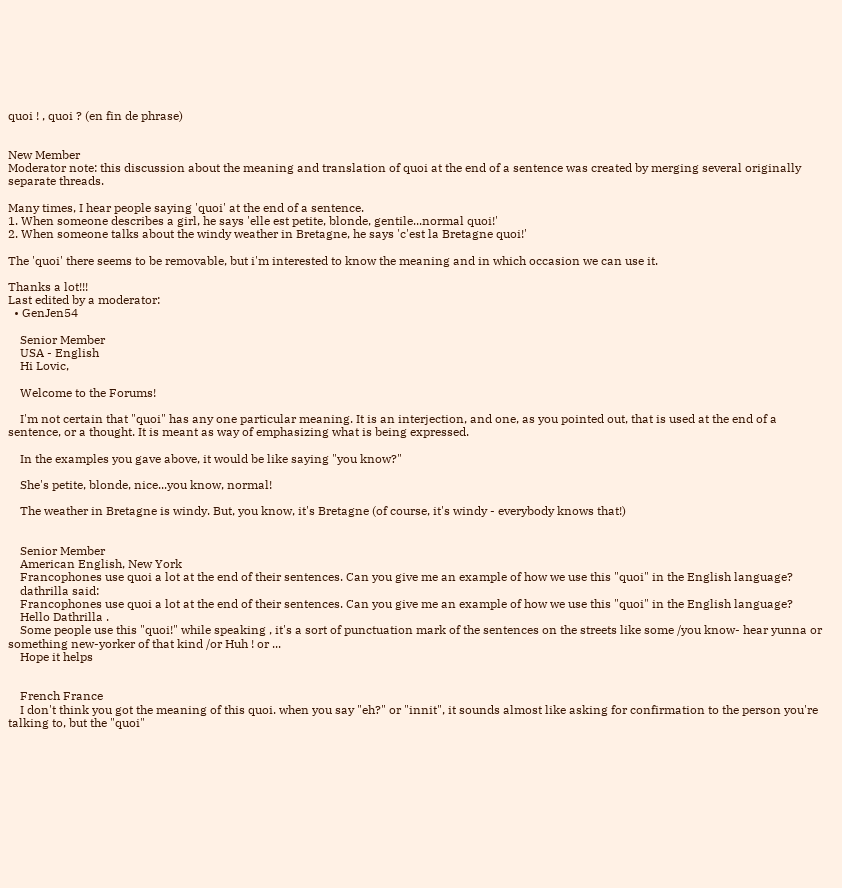quoi ! , quoi ? (en fin de phrase)


New Member
Moderator note: this discussion about the meaning and translation of quoi at the end of a sentence was created by merging several originally separate threads.

Many times, I hear people saying 'quoi' at the end of a sentence.
1. When someone describes a girl, he says 'elle est petite, blonde, gentile...normal quoi!'
2. When someone talks about the windy weather in Bretagne, he says 'c'est la Bretagne quoi!'

The 'quoi' there seems to be removable, but i'm interested to know the meaning and in which occasion we can use it.

Thanks a lot!!!
Last edited by a moderator:
  • GenJen54

    Senior Member
    USA - English
    Hi Lovic,

    Welcome to the Forums!

    I'm not certain that "quoi" has any one particular meaning. It is an interjection, and one, as you pointed out, that is used at the end of a sentence, or a thought. It is meant as way of emphasizing what is being expressed.

    In the examples you gave above, it would be like saying "you know?"

    She's petite, blonde, nice...you know, normal!

    The weather in Bretagne is windy. But, you know, it's Bretagne (of course, it's windy - everybody knows that!)


    Senior Member
    American English, New York
    Francophones use quoi a lot at the end of their sentences. Can you give me an example of how we use this "quoi" in the English language?
    dathrilla said:
    Francophones use quoi a lot at the end of their sentences. Can you give me an example of how we use this "quoi" in the English language?
    Hello Dathrilla .
    Some people use this "quoi!" while speaking , it's a sort of punctuation mark of the sentences on the streets like some /you know- hear yunna or something new-yorker of that kind /or Huh ! or ...
    Hope it helps


    French France
    I don't think you got the meaning of this quoi. when you say "eh?" or "innit", it sounds almost like asking for confirmation to the person you're talking to, but the "quoi"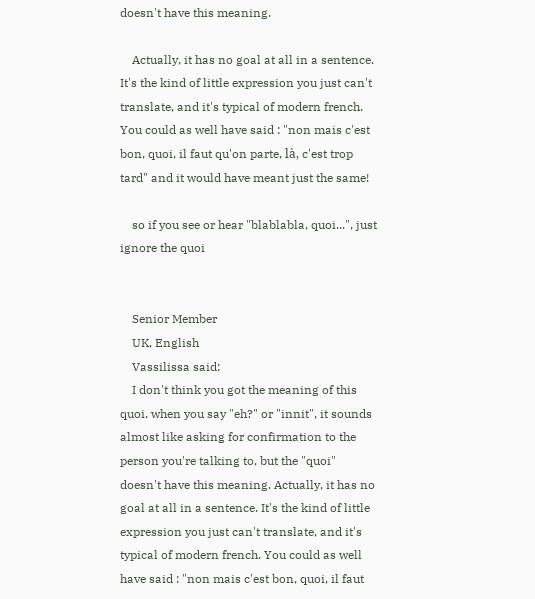doesn't have this meaning.

    Actually, it has no goal at all in a sentence. It's the kind of little expression you just can't translate, and it's typical of modern french. You could as well have said : "non mais c'est bon, quoi, il faut qu'on parte, là, c'est trop tard" and it would have meant just the same!

    so if you see or hear "blablabla, quoi...", just ignore the quoi


    Senior Member
    UK, English
    Vassilissa said:
    I don't think you got the meaning of this quoi. when you say "eh?" or "innit", it sounds almost like asking for confirmation to the person you're talking to, but the "quoi" doesn't have this meaning. Actually, it has no goal at all in a sentence. It's the kind of little expression you just can't translate, and it's typical of modern french. You could as well have said : "non mais c'est bon, quoi, il faut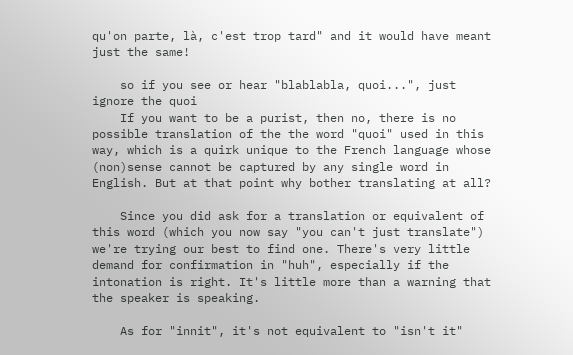qu'on parte, là, c'est trop tard" and it would have meant just the same!

    so if you see or hear "blablabla, quoi...", just ignore the quoi
    If you want to be a purist, then no, there is no possible translation of the the word "quoi" used in this way, which is a quirk unique to the French language whose (non)sense cannot be captured by any single word in English. But at that point why bother translating at all?

    Since you did ask for a translation or equivalent of this word (which you now say "you can't just translate") we're trying our best to find one. There's very little demand for confirmation in "huh", especially if the intonation is right. It's little more than a warning that the speaker is speaking.

    As for "innit", it's not equivalent to "isn't it"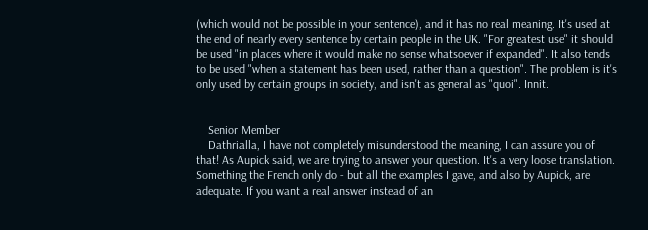(which would not be possible in your sentence), and it has no real meaning. It's used at the end of nearly every sentence by certain people in the UK. "For greatest use" it should be used "in places where it would make no sense whatsoever if expanded". It also tends to be used "when a statement has been used, rather than a question". The problem is it's only used by certain groups in society, and isn't as general as "quoi". Innit.


    Senior Member
    Dathrialla, I have not completely misunderstood the meaning, I can assure you of that! As Aupick said, we are trying to answer your question. It's a very loose translation. Something the French only do - but all the examples I gave, and also by Aupick, are adequate. If you want a real answer instead of an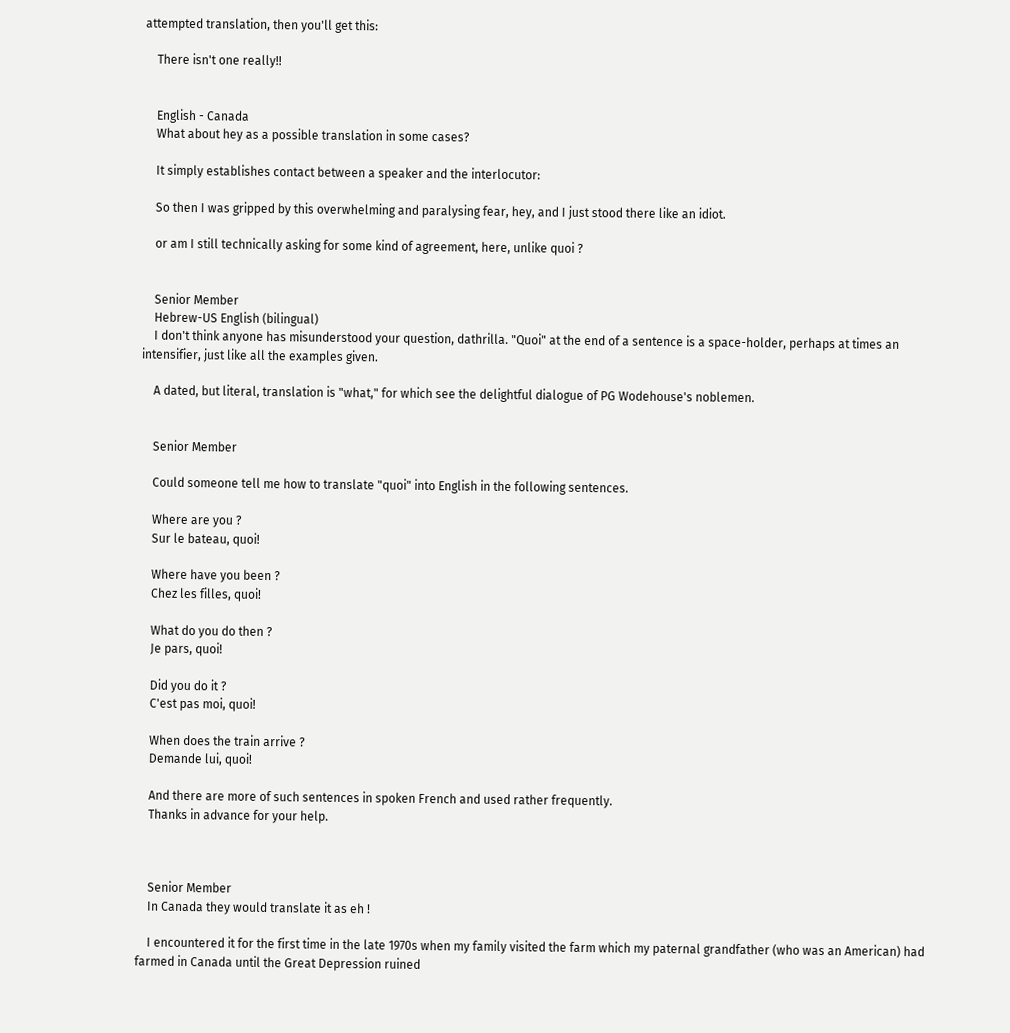attempted translation, then you'll get this:

    There isn't one really!!


    English - Canada
    What about hey as a possible translation in some cases?

    It simply establishes contact between a speaker and the interlocutor:

    So then I was gripped by this overwhelming and paralysing fear, hey, and I just stood there like an idiot.

    or am I still technically asking for some kind of agreement, here, unlike quoi ?


    Senior Member
    Hebrew-US English (bilingual)
    I don't think anyone has misunderstood your question, dathrilla. "Quoi" at the end of a sentence is a space-holder, perhaps at times an intensifier, just like all the examples given.

    A dated, but literal, translation is "what," for which see the delightful dialogue of PG Wodehouse's noblemen.


    Senior Member

    Could someone tell me how to translate "quoi" into English in the following sentences.

    Where are you ?
    Sur le bateau, quoi!

    Where have you been ?
    Chez les filles, quoi!

    What do you do then ?
    Je pars, quoi!

    Did you do it ?
    C'est pas moi, quoi!

    When does the train arrive ?
    Demande lui, quoi!

    And there are more of such sentences in spoken French and used rather frequently.
    Thanks in advance for your help.



    Senior Member
    In Canada they would translate it as eh !

    I encountered it for the first time in the late 1970s when my family visited the farm which my paternal grandfather (who was an American) had farmed in Canada until the Great Depression ruined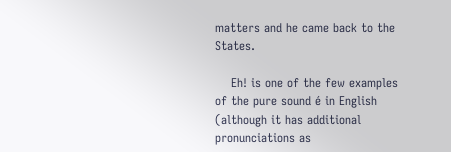matters and he came back to the States.

    Eh! is one of the few examples of the pure sound é in English (although it has additional pronunciations as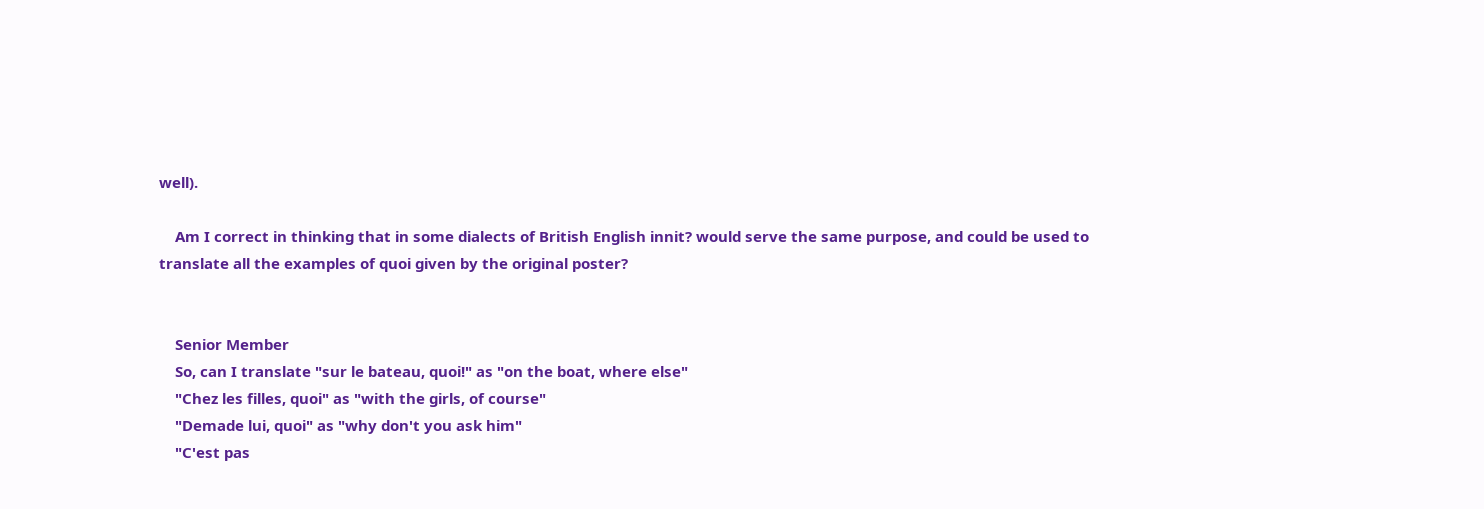well).

    Am I correct in thinking that in some dialects of British English innit? would serve the same purpose, and could be used to translate all the examples of quoi given by the original poster?


    Senior Member
    So, can I translate "sur le bateau, quoi!" as "on the boat, where else"
    "Chez les filles, quoi" as "with the girls, of course"
    "Demade lui, quoi" as "why don't you ask him"
    "C'est pas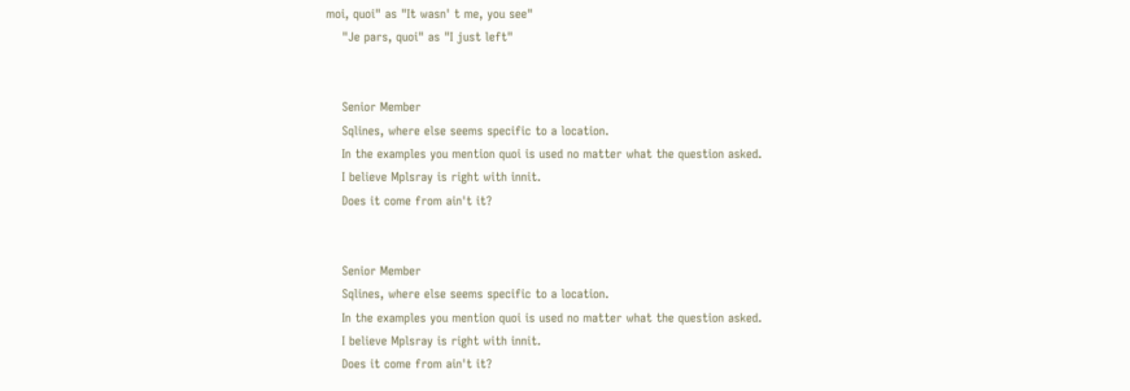moi, quoi" as "It wasn' t me, you see"
    "Je pars, quoi" as "I just left"


    Senior Member
    Sqlines, where else seems specific to a location.
    In the examples you mention quoi is used no matter what the question asked.
    I believe Mplsray is right with innit.
    Does it come from ain't it?


    Senior Member
    Sqlines, where else seems specific to a location.
    In the examples you mention quoi is used no matter what the question asked.
    I believe Mplsray is right with innit.
    Does it come from ain't it?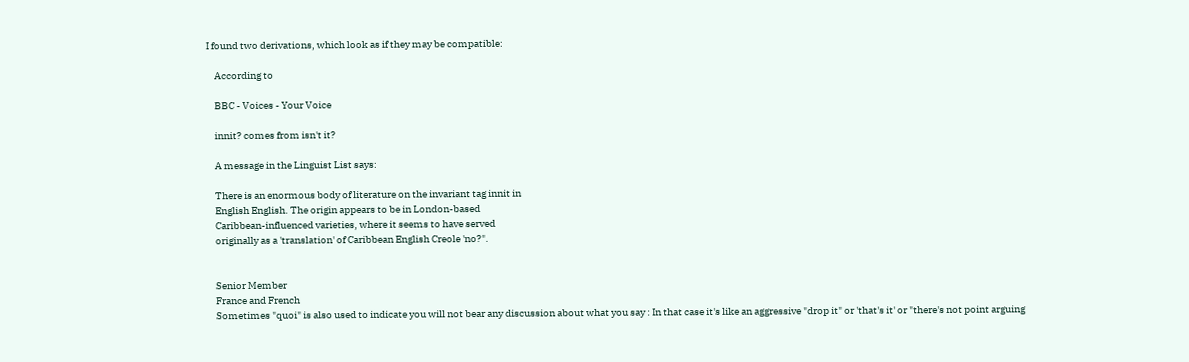I found two derivations, which look as if they may be compatible:

    According to

    BBC - Voices - Your Voice

    innit? comes from isn't it?

    A message in the Linguist List says:

    There is an enormous body of literature on the invariant tag innit in
    English English. The origin appears to be in London-based
    Caribbean-influenced varieties, where it seems to have served
    originally as a 'translation' of Caribbean English Creole 'no?".


    Senior Member
    France and French
    Sometimes "quoi" is also used to indicate you will not bear any discussion about what you say : In that case it's like an aggressive "drop it" or 'that's it' or "there's not point arguing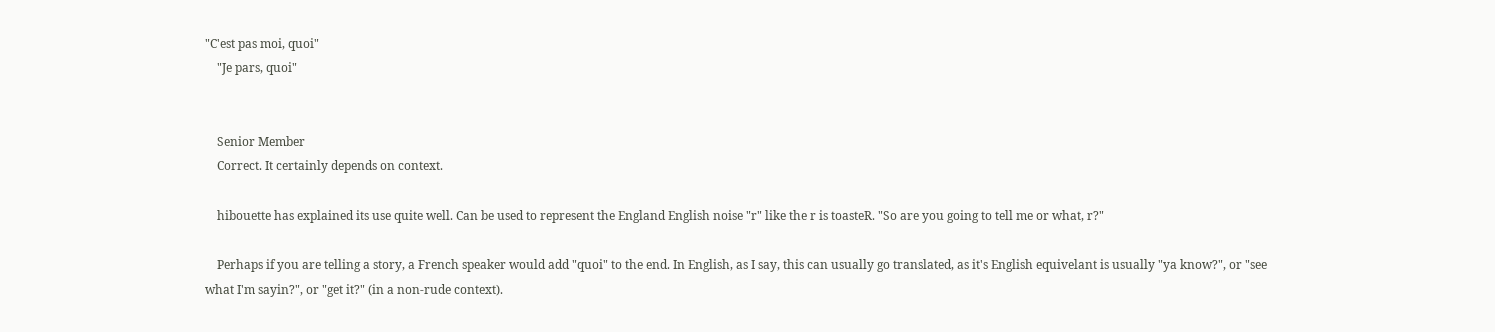"C'est pas moi, quoi"
    "Je pars, quoi"


    Senior Member
    Correct. It certainly depends on context.

    hibouette has explained its use quite well. Can be used to represent the England English noise "r" like the r is toasteR. "So are you going to tell me or what, r?"

    Perhaps if you are telling a story, a French speaker would add "quoi" to the end. In English, as I say, this can usually go translated, as it's English equivelant is usually "ya know?", or "see what I'm sayin?", or "get it?" (in a non-rude context).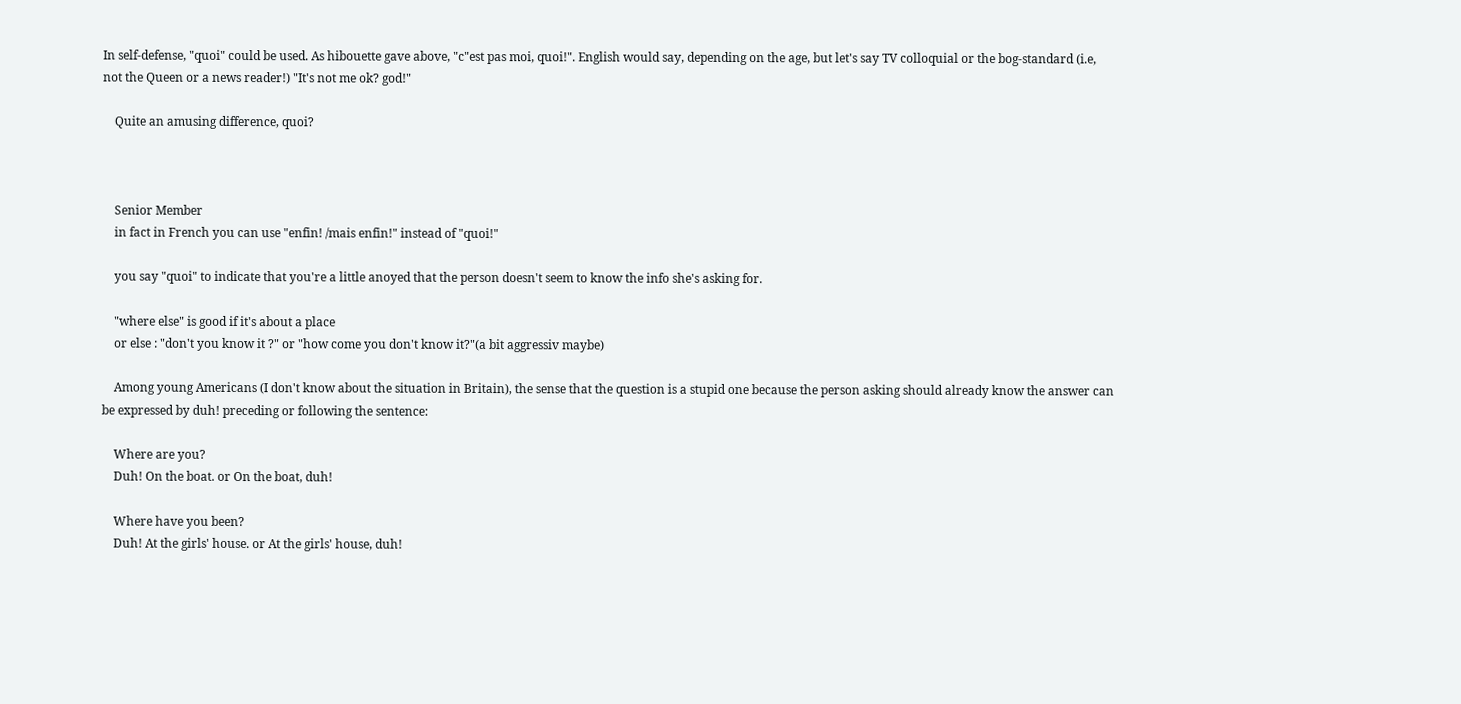In self-defense, "quoi" could be used. As hibouette gave above, "c"est pas moi, quoi!". English would say, depending on the age, but let's say TV colloquial or the bog-standard (i.e, not the Queen or a news reader!) "It's not me ok? god!"

    Quite an amusing difference, quoi?



    Senior Member
    in fact in French you can use "enfin! /mais enfin!" instead of "quoi!"

    you say "quoi" to indicate that you're a little anoyed that the person doesn't seem to know the info she's asking for.

    "where else" is good if it's about a place
    or else : "don't you know it ?" or "how come you don't know it?"(a bit aggressiv maybe)

    Among young Americans (I don't know about the situation in Britain), the sense that the question is a stupid one because the person asking should already know the answer can be expressed by duh! preceding or following the sentence:

    Where are you?
    Duh! On the boat. or On the boat, duh!

    Where have you been?
    Duh! At the girls' house. or At the girls' house, duh!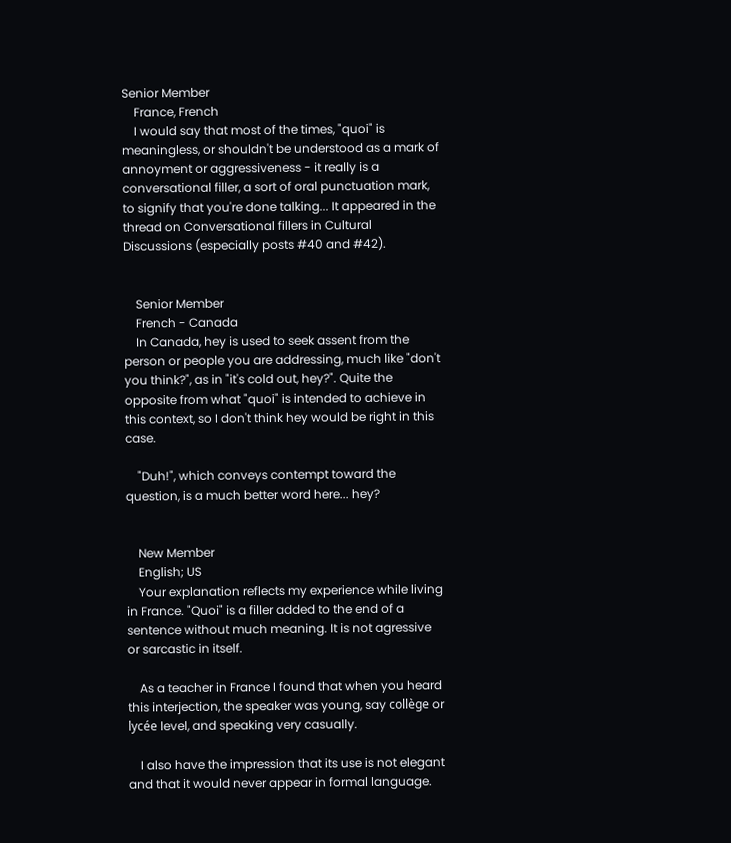Senior Member
    France, French
    I would say that most of the times, "quoi" is meaningless, or shouldn't be understood as a mark of annoyment or aggressiveness - it really is a conversational filler, a sort of oral punctuation mark, to signify that you're done talking... It appeared in the thread on Conversational fillers in Cultural Discussions (especially posts #40 and #42).


    Senior Member
    French - Canada
    In Canada, hey is used to seek assent from the person or people you are addressing, much like "don't you think?", as in "it's cold out, hey?". Quite the opposite from what "quoi" is intended to achieve in this context, so I don't think hey would be right in this case.

    "Duh!", which conveys contempt toward the question, is a much better word here... hey?


    New Member
    English; US
    Your explanation reflects my experience while living in France. "Quoi" is a filler added to the end of a sentence without much meaning. It is not agressive or sarcastic in itself.

    As a teacher in France I found that when you heard this interjection, the speaker was young, say collège or lycée level, and speaking very casually.

    I also have the impression that its use is not elegant and that it would never appear in formal language.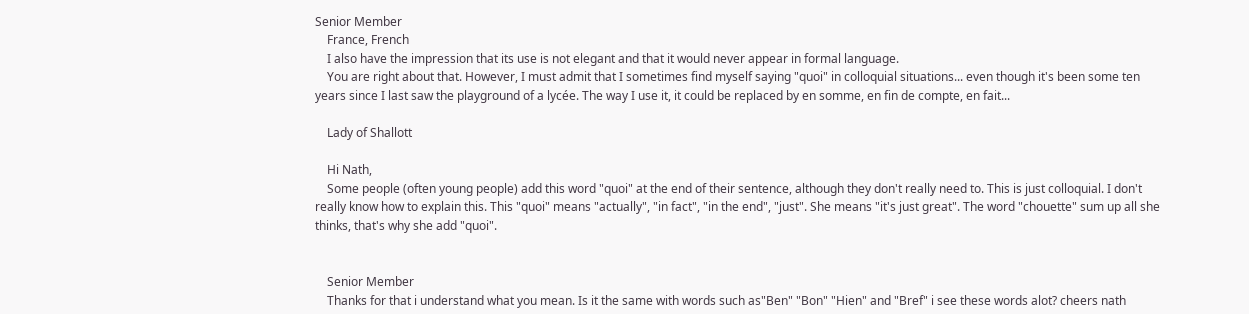Senior Member
    France, French
    I also have the impression that its use is not elegant and that it would never appear in formal language.
    You are right about that. However, I must admit that I sometimes find myself saying "quoi" in colloquial situations... even though it's been some ten years since I last saw the playground of a lycée. The way I use it, it could be replaced by en somme, en fin de compte, en fait...

    Lady of Shallott

    Hi Nath,
    Some people (often young people) add this word "quoi" at the end of their sentence, although they don't really need to. This is just colloquial. I don't really know how to explain this. This "quoi" means "actually", "in fact", "in the end", "just". She means "it's just great". The word "chouette" sum up all she thinks, that's why she add "quoi".


    Senior Member
    Thanks for that i understand what you mean. Is it the same with words such as"Ben" "Bon" "Hien" and "Bref" i see these words alot? cheers nath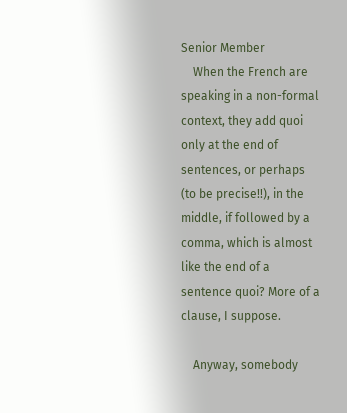Senior Member
    When the French are speaking in a non-formal context, they add quoi only at the end of sentences, or perhaps (to be precise!!), in the middle, if followed by a comma, which is almost like the end of a sentence quoi? More of a clause, I suppose.

    Anyway, somebody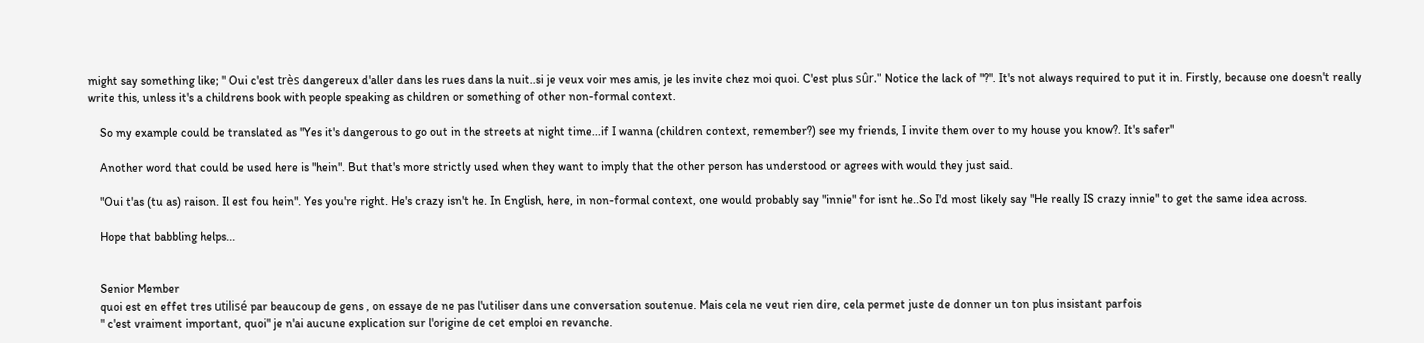might say something like; " Oui c'est très dangereux d'aller dans les rues dans la nuit..si je veux voir mes amis, je les invite chez moi quoi. C'est plus sûr." Notice the lack of "?". It's not always required to put it in. Firstly, because one doesn't really write this, unless it's a childrens book with people speaking as children or something of other non-formal context.

    So my example could be translated as "Yes it's dangerous to go out in the streets at night time...if I wanna (children context, remember?) see my friends, I invite them over to my house you know?. It's safer"

    Another word that could be used here is "hein". But that's more strictly used when they want to imply that the other person has understood or agrees with would they just said.

    "Oui t'as (tu as) raison. Il est fou hein". Yes you're right. He's crazy isn't he. In English, here, in non-formal context, one would probably say "innie" for isnt he..So I'd most likely say "He really IS crazy innie" to get the same idea across.

    Hope that babbling helps...


    Senior Member
    quoi est en effet tres utilisé par beaucoup de gens , on essaye de ne pas l'utiliser dans une conversation soutenue. Mais cela ne veut rien dire, cela permet juste de donner un ton plus insistant parfois
    " c'est vraiment important, quoi" je n'ai aucune explication sur l'origine de cet emploi en revanche.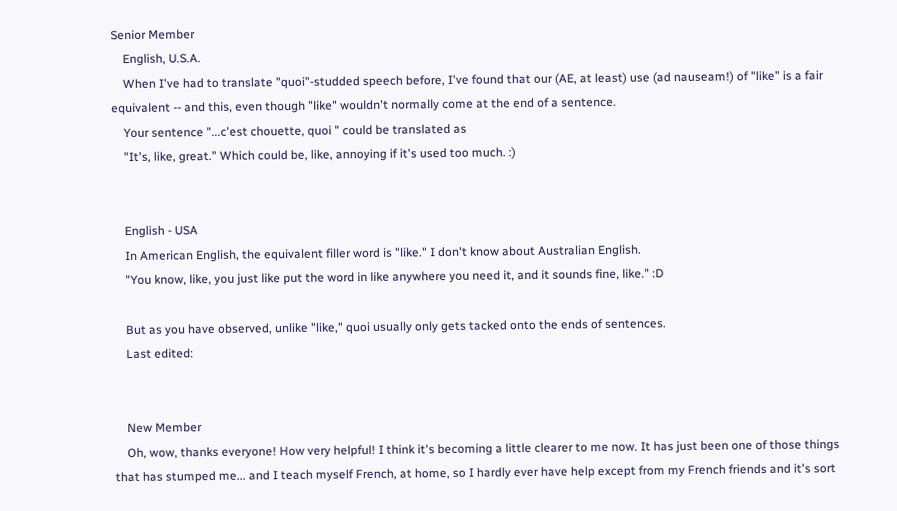Senior Member
    English, U.S.A.
    When I've had to translate "quoi"-studded speech before, I've found that our (AE, at least) use (ad nauseam!) of "like" is a fair equivalent -- and this, even though "like" wouldn't normally come at the end of a sentence.
    Your sentence "...c'est chouette, quoi " could be translated as
    "It's, like, great." Which could be, like, annoying if it's used too much. :)


    English - USA
    In American English, the equivalent filler word is "like." I don't know about Australian English.
    "You know, like, you just like put the word in like anywhere you need it, and it sounds fine, like." :D

    But as you have observed, unlike "like," quoi usually only gets tacked onto the ends of sentences.
    Last edited:


    New Member
    Oh, wow, thanks everyone! How very helpful! I think it's becoming a little clearer to me now. It has just been one of those things that has stumped me... and I teach myself French, at home, so I hardly ever have help except from my French friends and it's sort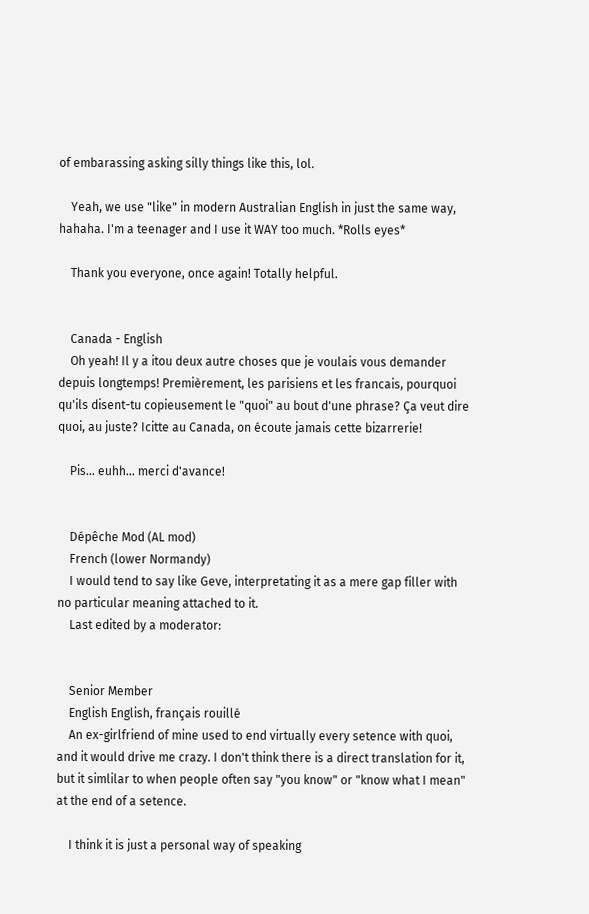of embarassing asking silly things like this, lol.

    Yeah, we use "like" in modern Australian English in just the same way, hahaha. I'm a teenager and I use it WAY too much. *Rolls eyes*

    Thank you everyone, once again! Totally helpful.


    Canada - English
    Oh yeah! Il y a itou deux autre choses que je voulais vous demander depuis longtemps! Premièrement, les parisiens et les francais, pourquoi qu'ils disent-tu copieusement le "quoi" au bout d'une phrase? Ça veut dire quoi, au juste? Icitte au Canada, on écoute jamais cette bizarrerie!

    Pis... euhh... merci d'avance!


    Dépêche Mod (AL mod)
    French (lower Normandy)
    I would tend to say like Geve, interpretating it as a mere gap filler with no particular meaning attached to it.
    Last edited by a moderator:


    Senior Member
    English English, français rouillé
    An ex-girlfriend of mine used to end virtually every setence with quoi, and it would drive me crazy. I don't think there is a direct translation for it, but it simlilar to when people often say "you know" or "know what I mean" at the end of a setence.

    I think it is just a personal way of speaking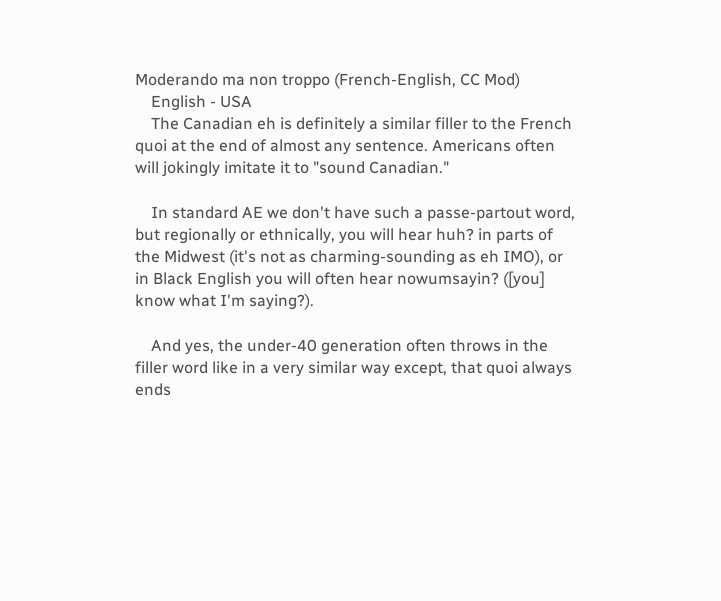Moderando ma non troppo (French-English, CC Mod)
    English - USA
    The Canadian eh is definitely a similar filler to the French quoi at the end of almost any sentence. Americans often will jokingly imitate it to "sound Canadian."

    In standard AE we don't have such a passe-partout word, but regionally or ethnically, you will hear huh? in parts of the Midwest (it's not as charming-sounding as eh IMO), or in Black English you will often hear nowumsayin? ([you] know what I'm saying?).

    And yes, the under-40 generation often throws in the filler word like in a very similar way except, that quoi always ends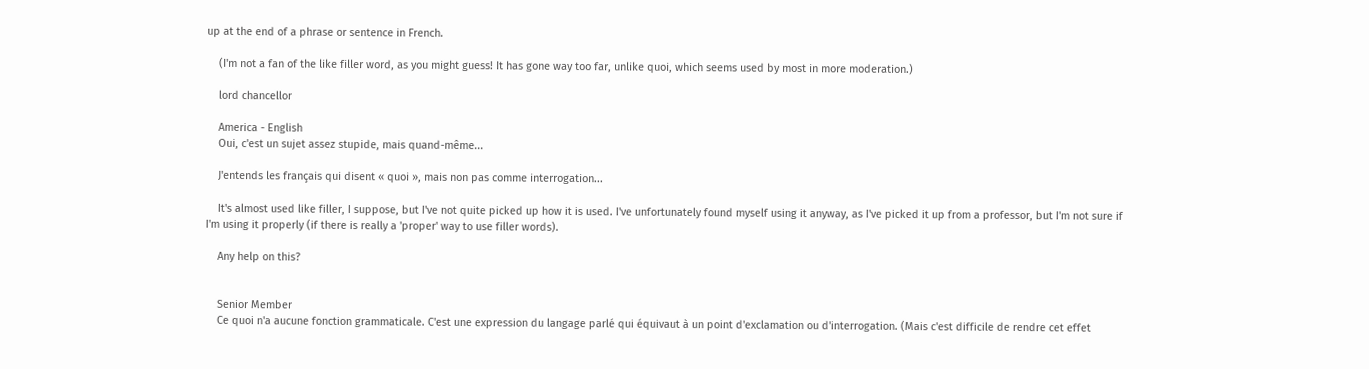up at the end of a phrase or sentence in French.

    (I'm not a fan of the like filler word, as you might guess! It has gone way too far, unlike quoi, which seems used by most in more moderation.)

    lord chancellor

    America - English
    Oui, c'est un sujet assez stupide, mais quand-même...

    J'entends les français qui disent « quoi », mais non pas comme interrogation...

    It's almost used like filler, I suppose, but I've not quite picked up how it is used. I've unfortunately found myself using it anyway, as I've picked it up from a professor, but I'm not sure if I'm using it properly (if there is really a 'proper' way to use filler words).

    Any help on this?


    Senior Member
    Ce quoi n'a aucune fonction grammaticale. C'est une expression du langage parlé qui équivaut à un point d'exclamation ou d'interrogation. (Mais c'est difficile de rendre cet effet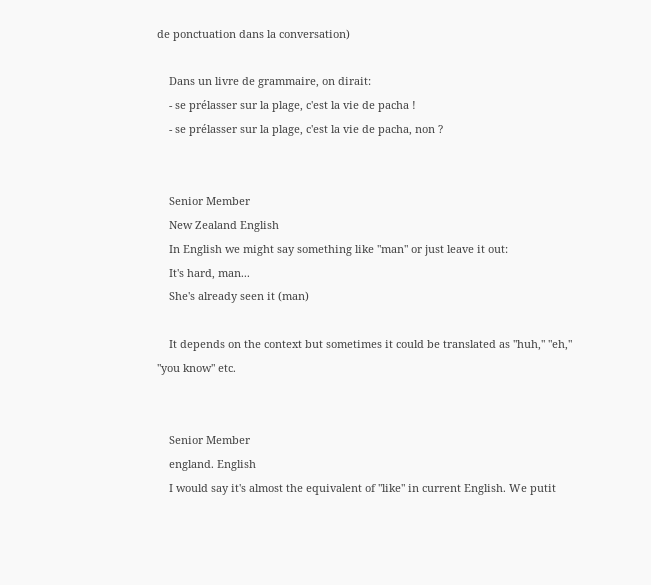de ponctuation dans la conversation)

    Dans un livre de grammaire, on dirait:
    - se prélasser sur la plage, c'est la vie de pacha !
    - se prélasser sur la plage, c'est la vie de pacha, non ?


    Senior Member
    New Zealand English
    In English we might say something like "man" or just leave it out:
    It's hard, man...
    She's already seen it (man)

    It depends on the context but sometimes it could be translated as "huh," "eh," "you know" etc.


    Senior Member
    england. English
    I would say it's almost the equivalent of "like" in current English. We putit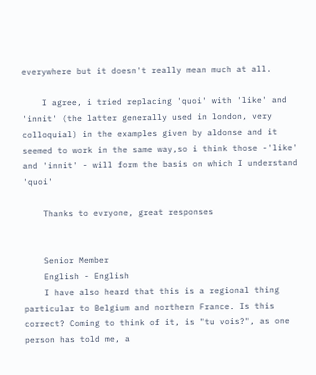everywhere but it doesn't really mean much at all.

    I agree, i tried replacing 'quoi' with 'like' and 'innit' (the latter generally used in london, very colloquial) in the examples given by aldonse and it seemed to work in the same way,so i think those -'like' and 'innit' - will form the basis on which I understand 'quoi'

    Thanks to evryone, great responses


    Senior Member
    English - English
    I have also heard that this is a regional thing particular to Belgium and northern France. Is this correct? Coming to think of it, is "tu vois?", as one person has told me, a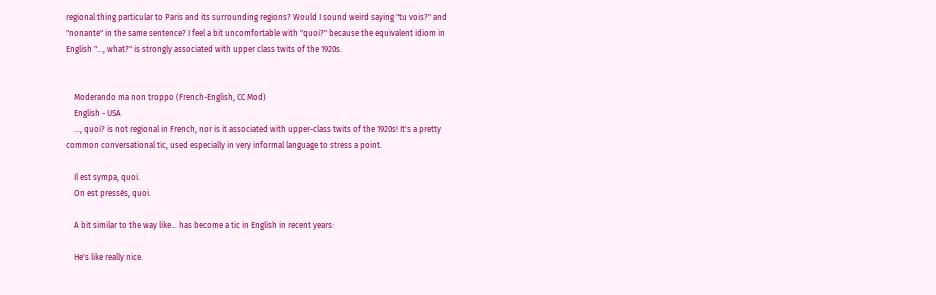regional thing particular to Paris and its surrounding regions? Would I sound weird saying "tu vois?" and "nonante" in the same sentence? I feel a bit uncomfortable with "quoi?" because the equivalent idiom in English "..., what?" is strongly associated with upper class twits of the 1920s.


    Moderando ma non troppo (French-English, CC Mod)
    English - USA
    ..., quoi? is not regional in French, nor is it associated with upper-class twits of the 1920s! It's a pretty common conversational tic, used especially in very informal language to stress a point.

    Il est sympa, quoi.
    On est pressés, quoi.

    A bit similar to the way like... has become a tic in English in recent years:

    He's like really nice.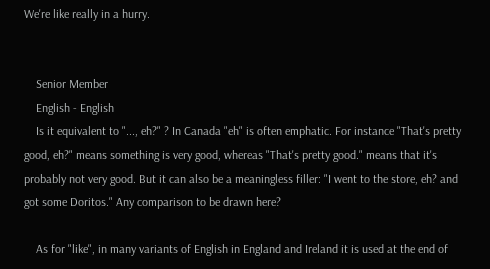We're like really in a hurry.


    Senior Member
    English - English
    Is it equivalent to "..., eh?" ? In Canada "eh" is often emphatic. For instance "That's pretty good, eh?" means something is very good, whereas "That's pretty good." means that it's probably not very good. But it can also be a meaningless filler: "I went to the store, eh? and got some Doritos." Any comparison to be drawn here?

    As for "like", in many variants of English in England and Ireland it is used at the end of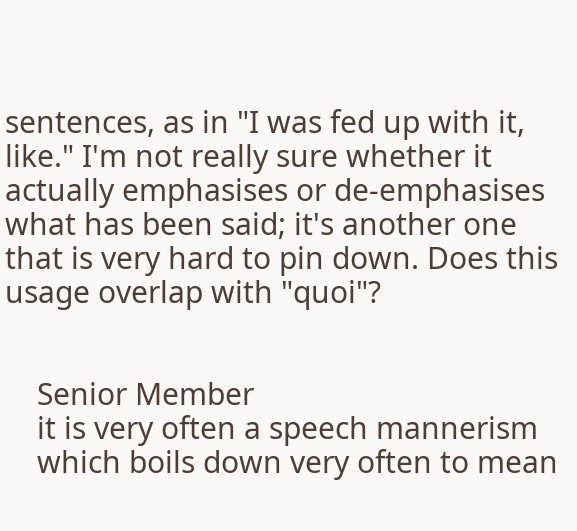sentences, as in "I was fed up with it, like." I'm not really sure whether it actually emphasises or de-emphasises what has been said; it's another one that is very hard to pin down. Does this usage overlap with "quoi"?


    Senior Member
    it is very often a speech mannerism
    which boils down very often to mean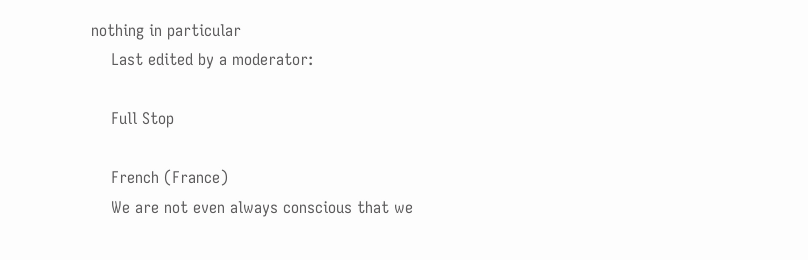nothing in particular
    Last edited by a moderator:

    Full Stop

    French (France)
    We are not even always conscious that we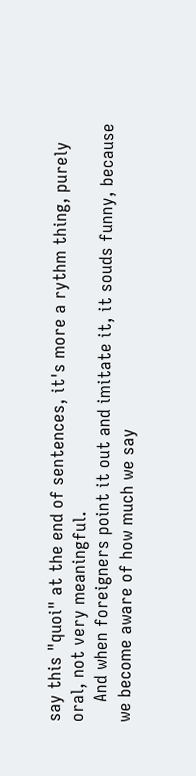say this "quoi" at the end of sentences, it's more a rythm thing, purely oral, not very meaningful.
    And when foreigners point it out and imitate it, it souds funny, because we become aware of how much we say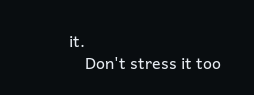it.
    Don't stress it too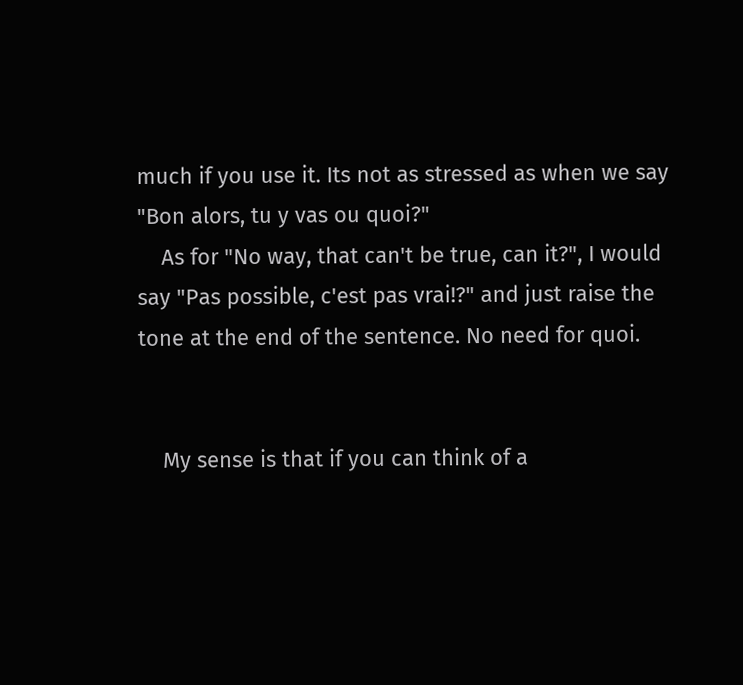much if you use it. Its not as stressed as when we say "Bon alors, tu y vas ou quoi?"
    As for "No way, that can't be true, can it?", I would say "Pas possible, c'est pas vrai!?" and just raise the tone at the end of the sentence. No need for quoi.


    My sense is that if you can think of a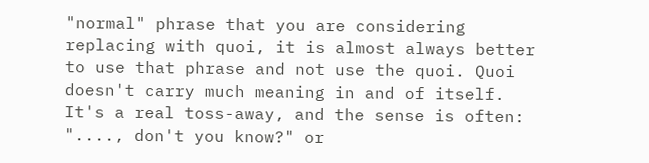"normal" phrase that you are considering replacing with quoi, it is almost always better to use that phrase and not use the quoi. Quoi doesn't carry much meaning in and of itself. It's a real toss-away, and the sense is often: "...., don't you know?" or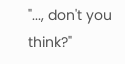"..., don't you think?"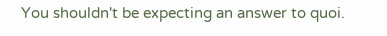You shouldn't be expecting an answer to quoi.